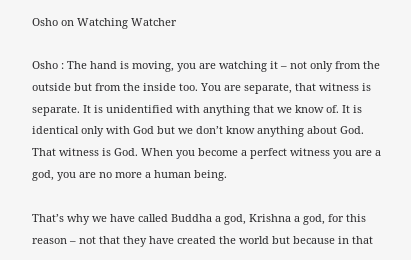Osho on Watching Watcher

Osho : The hand is moving, you are watching it – not only from the outside but from the inside too. You are separate, that witness is separate. It is unidentified with anything that we know of. It is identical only with God but we don’t know anything about God. That witness is God. When you become a perfect witness you are a god, you are no more a human being.

That’s why we have called Buddha a god, Krishna a god, for this reason – not that they have created the world but because in that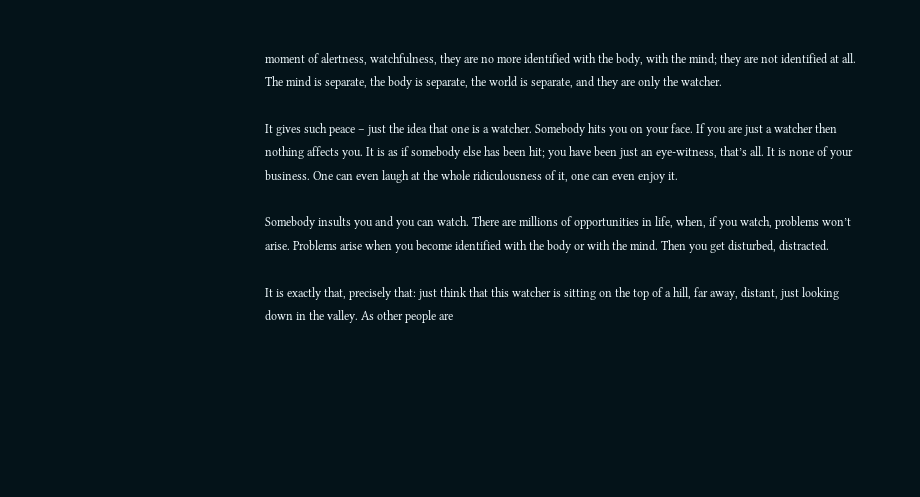moment of alertness, watchfulness, they are no more identified with the body, with the mind; they are not identified at all. The mind is separate, the body is separate, the world is separate, and they are only the watcher.

It gives such peace – just the idea that one is a watcher. Somebody hits you on your face. If you are just a watcher then nothing affects you. It is as if somebody else has been hit; you have been just an eye-witness, that’s all. It is none of your business. One can even laugh at the whole ridiculousness of it, one can even enjoy it.

Somebody insults you and you can watch. There are millions of opportunities in life, when, if you watch, problems won’t arise. Problems arise when you become identified with the body or with the mind. Then you get disturbed, distracted.

It is exactly that, precisely that: just think that this watcher is sitting on the top of a hill, far away, distant, just looking down in the valley. As other people are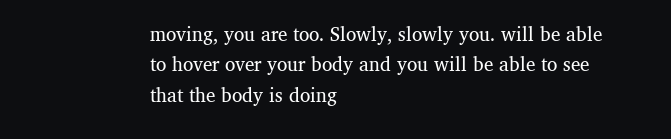moving, you are too. Slowly, slowly you. will be able to hover over your body and you will be able to see that the body is doing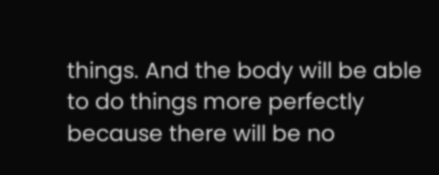things. And the body will be able to do things more perfectly because there will be no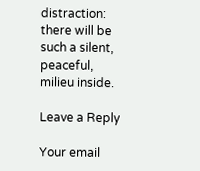distraction: there will be such a silent, peaceful, milieu inside.

Leave a Reply

Your email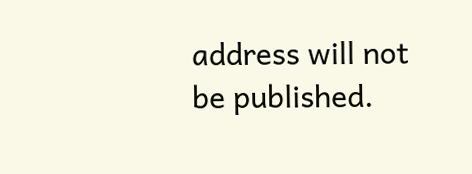address will not be published.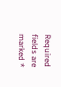Required fields are marked *